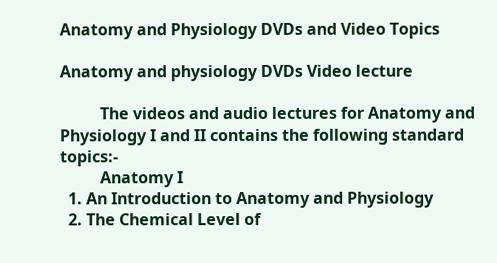Anatomy and Physiology DVDs and Video Topics

Anatomy and physiology DVDs Video lecture

          The videos and audio lectures for Anatomy and Physiology I and II contains the following standard topics:-
          Anatomy I
  1. An Introduction to Anatomy and Physiology
  2. The Chemical Level of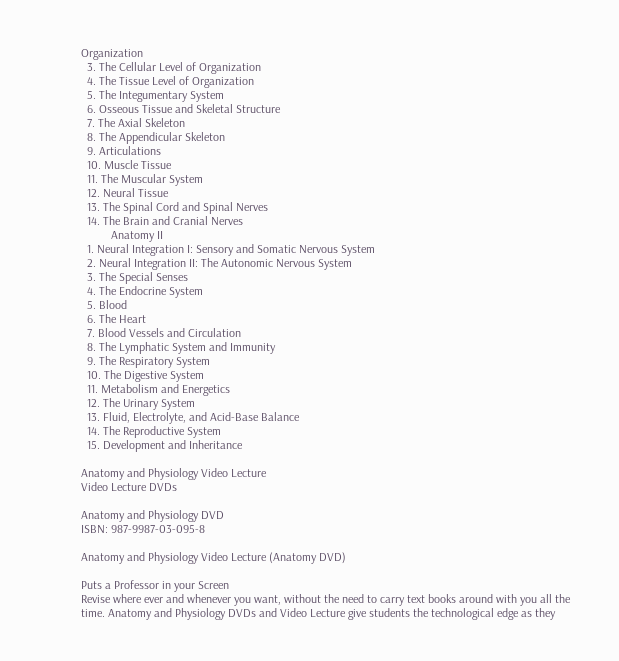Organization
  3. The Cellular Level of Organization
  4. The Tissue Level of Organization
  5. The Integumentary System
  6. Osseous Tissue and Skeletal Structure
  7. The Axial Skeleton
  8. The Appendicular Skeleton
  9. Articulations
  10. Muscle Tissue
  11. The Muscular System
  12. Neural Tissue
  13. The Spinal Cord and Spinal Nerves
  14. The Brain and Cranial Nerves
          Anatomy II
  1. Neural Integration I: Sensory and Somatic Nervous System
  2. Neural Integration II: The Autonomic Nervous System
  3. The Special Senses
  4. The Endocrine System
  5. Blood
  6. The Heart
  7. Blood Vessels and Circulation
  8. The Lymphatic System and Immunity
  9. The Respiratory System
  10. The Digestive System
  11. Metabolism and Energetics
  12. The Urinary System
  13. Fluid, Electrolyte, and Acid-Base Balance
  14. The Reproductive System
  15. Development and Inheritance

Anatomy and Physiology Video Lecture
Video Lecture DVDs

Anatomy and Physiology DVD
ISBN: 987-9987-03-095-8

Anatomy and Physiology Video Lecture (Anatomy DVD)

Puts a Professor in your Screen
Revise where ever and whenever you want, without the need to carry text books around with you all the time. Anatomy and Physiology DVDs and Video Lecture give students the technological edge as they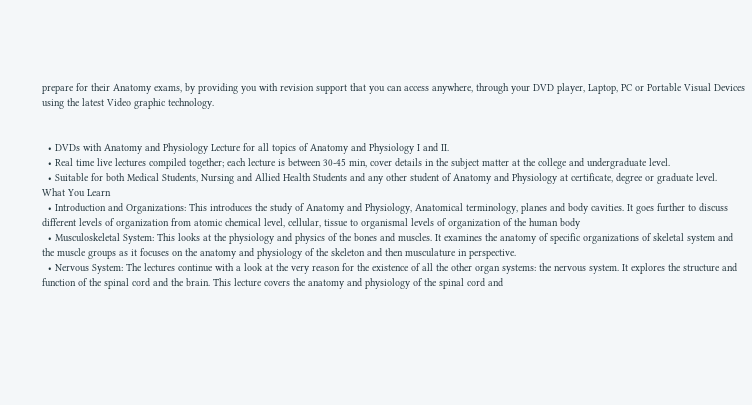prepare for their Anatomy exams, by providing you with revision support that you can access anywhere, through your DVD player, Laptop, PC or Portable Visual Devices using the latest Video graphic technology.


  • DVDs with Anatomy and Physiology Lecture for all topics of Anatomy and Physiology I and II.
  • Real time live lectures compiled together; each lecture is between 30-45 min, cover details in the subject matter at the college and undergraduate level.
  • Suitable for both Medical Students, Nursing and Allied Health Students and any other student of Anatomy and Physiology at certificate, degree or graduate level.
What You Learn
  • Introduction and Organizations: This introduces the study of Anatomy and Physiology, Anatomical terminology, planes and body cavities. It goes further to discuss different levels of organization from atomic chemical level, cellular, tissue to organismal levels of organization of the human body
  • Musculoskeletal System: This looks at the physiology and physics of the bones and muscles. It examines the anatomy of specific organizations of skeletal system and the muscle groups as it focuses on the anatomy and physiology of the skeleton and then musculature in perspective.
  • Nervous System: The lectures continue with a look at the very reason for the existence of all the other organ systems: the nervous system. It explores the structure and function of the spinal cord and the brain. This lecture covers the anatomy and physiology of the spinal cord and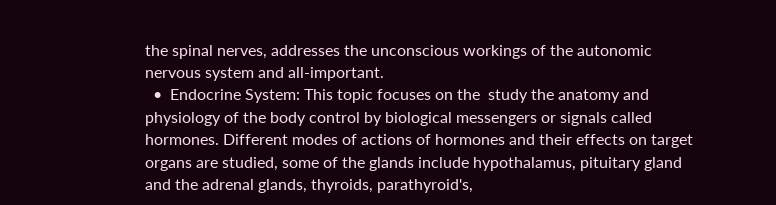the spinal nerves, addresses the unconscious workings of the autonomic nervous system and all-important.
  •  Endocrine System: This topic focuses on the  study the anatomy and physiology of the body control by biological messengers or signals called hormones. Different modes of actions of hormones and their effects on target organs are studied, some of the glands include hypothalamus, pituitary gland and the adrenal glands, thyroids, parathyroid's,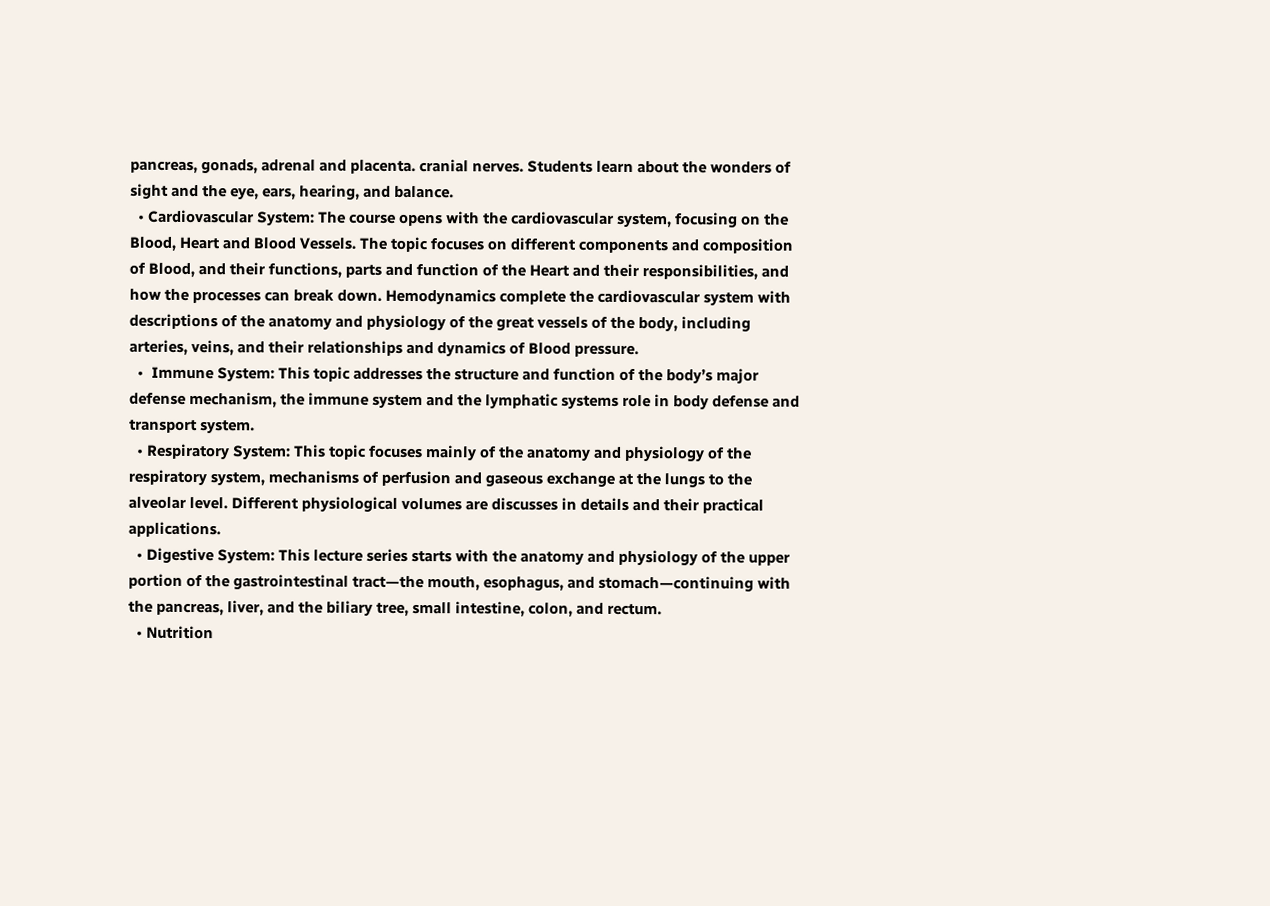pancreas, gonads, adrenal and placenta. cranial nerves. Students learn about the wonders of sight and the eye, ears, hearing, and balance.
  • Cardiovascular System: The course opens with the cardiovascular system, focusing on the Blood, Heart and Blood Vessels. The topic focuses on different components and composition of Blood, and their functions, parts and function of the Heart and their responsibilities, and how the processes can break down. Hemodynamics complete the cardiovascular system with descriptions of the anatomy and physiology of the great vessels of the body, including arteries, veins, and their relationships and dynamics of Blood pressure.
  •  Immune System: This topic addresses the structure and function of the body’s major defense mechanism, the immune system and the lymphatic systems role in body defense and transport system.
  • Respiratory System: This topic focuses mainly of the anatomy and physiology of the respiratory system, mechanisms of perfusion and gaseous exchange at the lungs to the alveolar level. Different physiological volumes are discusses in details and their practical applications.
  • Digestive System: This lecture series starts with the anatomy and physiology of the upper portion of the gastrointestinal tract—the mouth, esophagus, and stomach—continuing with the pancreas, liver, and the biliary tree, small intestine, colon, and rectum.
  • Nutrition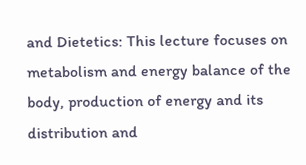and Dietetics: This lecture focuses on metabolism and energy balance of the body, production of energy and its distribution and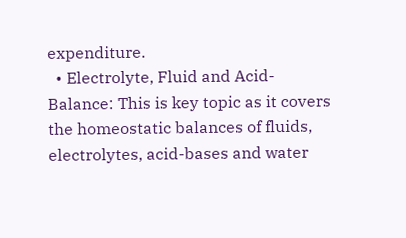expenditure.
  • Electrolyte, Fluid and Acid-Balance: This is key topic as it covers the homeostatic balances of fluids, electrolytes, acid-bases and water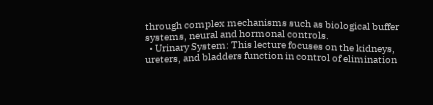through complex mechanisms such as biological buffer systems, neural and hormonal controls.
  • Urinary System: This lecture focuses on the kidneys, ureters, and bladders function in control of elimination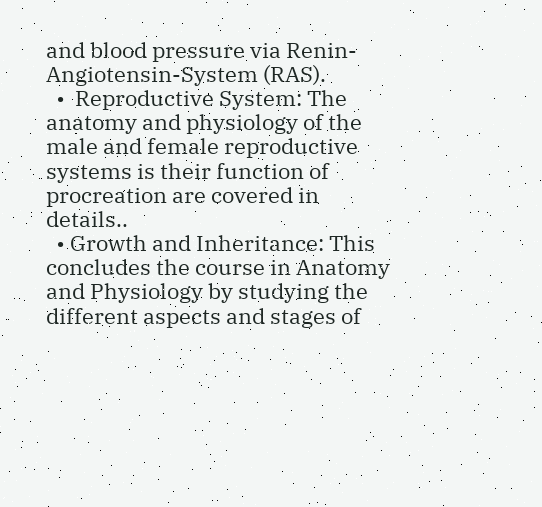and blood pressure via Renin-Angiotensin-System (RAS).
  •  Reproductive System: The anatomy and physiology of the male and female reproductive systems is their function of procreation are covered in details..
  • Growth and Inheritance: This concludes the course in Anatomy and Physiology by studying the different aspects and stages of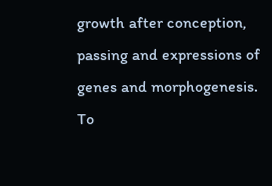growth after conception, passing and expressions of genes and morphogenesis.
To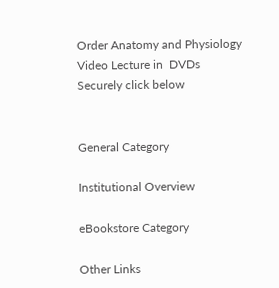Order Anatomy and Physiology Video Lecture in  DVDs Securely click below


General Category

Institutional Overview

eBookstore Category

Other Links